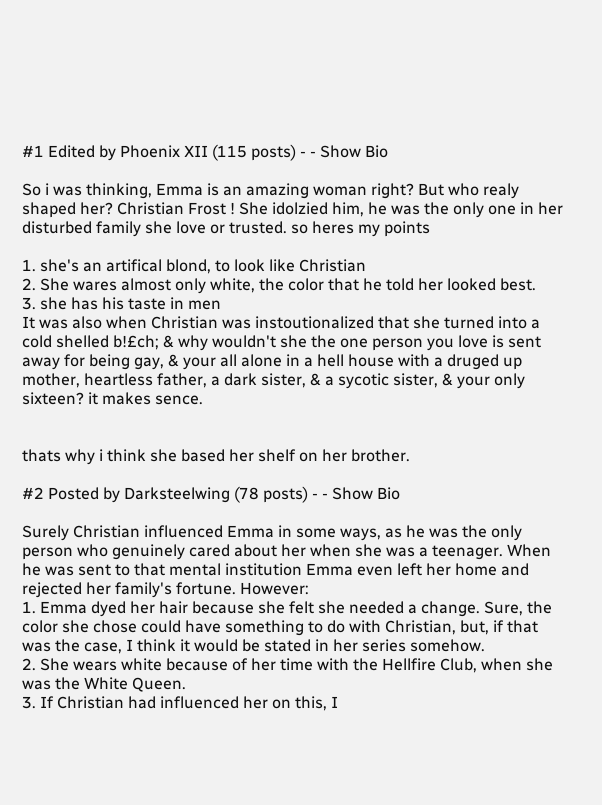#1 Edited by Phoenix XII (115 posts) - - Show Bio

So i was thinking, Emma is an amazing woman right? But who realy shaped her? Christian Frost ! She idolzied him, he was the only one in her disturbed family she love or trusted. so heres my points

1. she's an artifical blond, to look like Christian
2. She wares almost only white, the color that he told her looked best.
3. she has his taste in men
It was also when Christian was instoutionalized that she turned into a cold shelled b!£ch; & why wouldn't she the one person you love is sent away for being gay, & your all alone in a hell house with a druged up mother, heartless father, a dark sister, & a sycotic sister, & your only sixteen? it makes sence.


thats why i think she based her shelf on her brother.

#2 Posted by Darksteelwing (78 posts) - - Show Bio

Surely Christian influenced Emma in some ways, as he was the only person who genuinely cared about her when she was a teenager. When he was sent to that mental institution Emma even left her home and rejected her family's fortune. However:
1. Emma dyed her hair because she felt she needed a change. Sure, the color she chose could have something to do with Christian, but, if that was the case, I think it would be stated in her series somehow.
2. She wears white because of her time with the Hellfire Club, when she was the White Queen.
3. If Christian had influenced her on this, I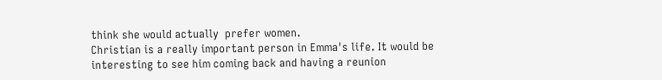think she would actually  prefer women.
Christian is a really important person in Emma's life. It would be interesting to see him coming back and having a reunion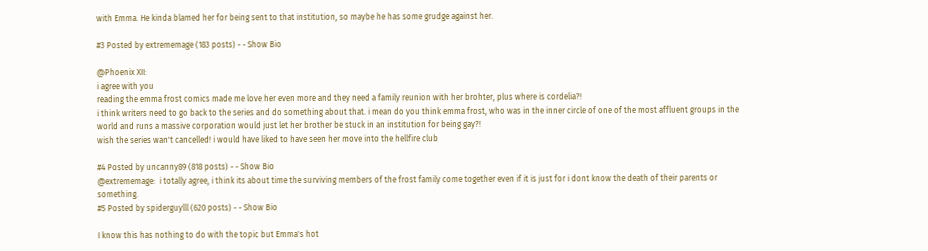with Emma. He kinda blamed her for being sent to that institution, so maybe he has some grudge against her.

#3 Posted by extrememage (183 posts) - - Show Bio

@Phoenix XII:
i agree with you
reading the emma frost comics made me love her even more and they need a family reunion with her brohter, plus where is cordelia?!
i think writers need to go back to the series and do something about that. i mean do you think emma frost, who was in the inner circle of one of the most affluent groups in the world and runs a massive corporation would just let her brother be stuck in an institution for being gay?!
wish the series wan't cancelled! i would have liked to have seen her move into the hellfire club

#4 Posted by uncanny89 (818 posts) - - Show Bio
@extrememage:  i totally agree, i think its about time the surviving members of the frost family come together even if it is just for i dont know the death of their parents or something.
#5 Posted by spiderguylll (620 posts) - - Show Bio

I know this has nothing to do with the topic but Emma's hot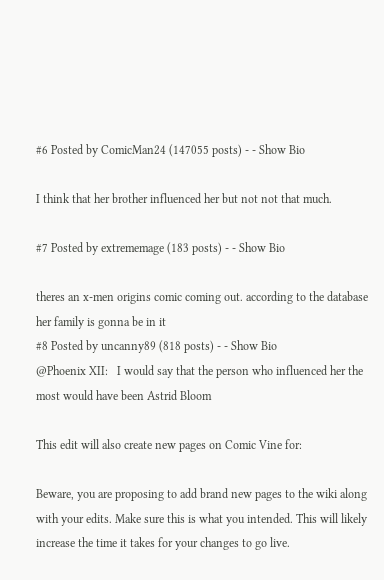#6 Posted by ComicMan24 (147055 posts) - - Show Bio

I think that her brother influenced her but not not that much.

#7 Posted by extrememage (183 posts) - - Show Bio

theres an x-men origins comic coming out. according to the database her family is gonna be in it
#8 Posted by uncanny89 (818 posts) - - Show Bio
@Phoenix XII:   I would say that the person who influenced her the most would have been Astrid Bloom

This edit will also create new pages on Comic Vine for:

Beware, you are proposing to add brand new pages to the wiki along with your edits. Make sure this is what you intended. This will likely increase the time it takes for your changes to go live.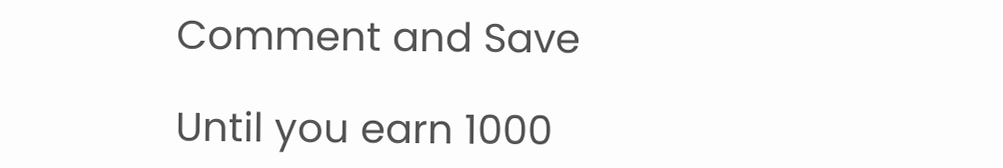Comment and Save

Until you earn 1000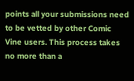points all your submissions need to be vetted by other Comic Vine users. This process takes no more than a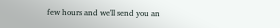few hours and we'll send you an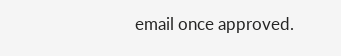email once approved.